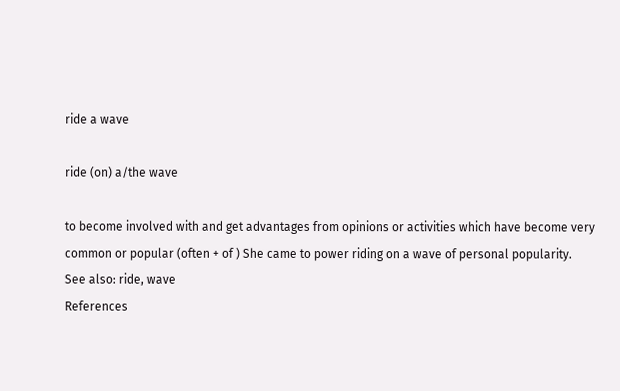ride a wave

ride (on) a/the wave

to become involved with and get advantages from opinions or activities which have become very common or popular (often + of ) She came to power riding on a wave of personal popularity.
See also: ride, wave
References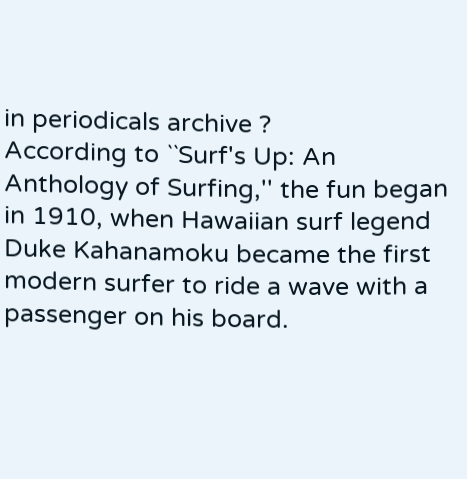in periodicals archive ?
According to ``Surf's Up: An Anthology of Surfing,'' the fun began in 1910, when Hawaiian surf legend Duke Kahanamoku became the first modern surfer to ride a wave with a passenger on his board.